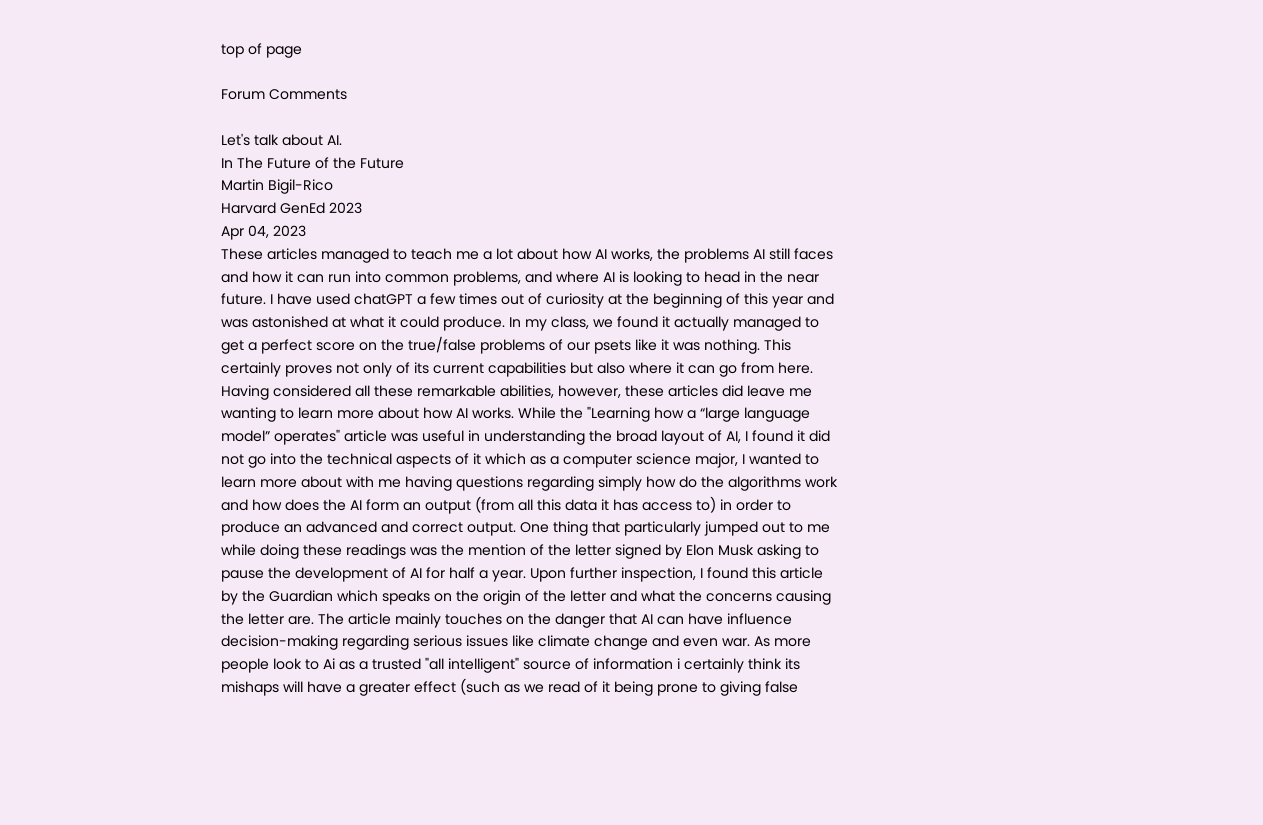top of page

Forum Comments

Let's talk about AI.
In The Future of the Future
Martin Bigil-Rico
Harvard GenEd 2023
Apr 04, 2023
These articles managed to teach me a lot about how AI works, the problems AI still faces and how it can run into common problems, and where AI is looking to head in the near future. I have used chatGPT a few times out of curiosity at the beginning of this year and was astonished at what it could produce. In my class, we found it actually managed to get a perfect score on the true/false problems of our psets like it was nothing. This certainly proves not only of its current capabilities but also where it can go from here. Having considered all these remarkable abilities, however, these articles did leave me wanting to learn more about how AI works. While the "Learning how a “large language model” operates" article was useful in understanding the broad layout of AI, I found it did not go into the technical aspects of it which as a computer science major, I wanted to learn more about with me having questions regarding simply how do the algorithms work and how does the AI form an output (from all this data it has access to) in order to produce an advanced and correct output. One thing that particularly jumped out to me while doing these readings was the mention of the letter signed by Elon Musk asking to pause the development of AI for half a year. Upon further inspection, I found this article by the Guardian which speaks on the origin of the letter and what the concerns causing the letter are. The article mainly touches on the danger that AI can have influence decision-making regarding serious issues like climate change and even war. As more people look to Ai as a trusted "all intelligent" source of information i certainly think its mishaps will have a greater effect (such as we read of it being prone to giving false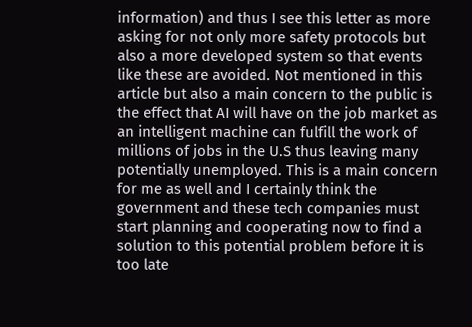information) and thus I see this letter as more asking for not only more safety protocols but also a more developed system so that events like these are avoided. Not mentioned in this article but also a main concern to the public is the effect that AI will have on the job market as an intelligent machine can fulfill the work of millions of jobs in the U.S thus leaving many potentially unemployed. This is a main concern for me as well and I certainly think the government and these tech companies must start planning and cooperating now to find a solution to this potential problem before it is too late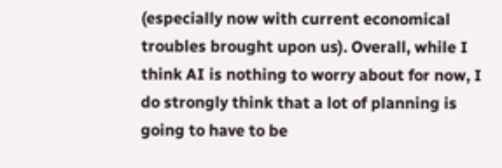(especially now with current economical troubles brought upon us). Overall, while I think AI is nothing to worry about for now, I do strongly think that a lot of planning is going to have to be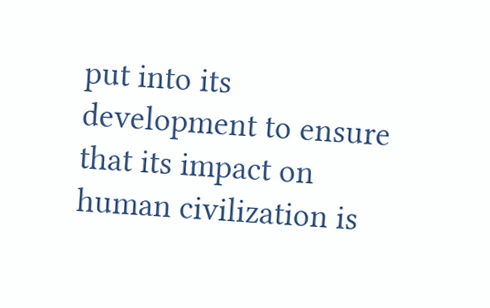put into its development to ensure that its impact on human civilization is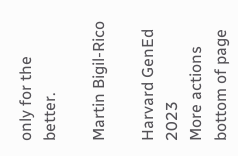only for the better.

Martin Bigil-Rico

Harvard GenEd 2023
More actions
bottom of page